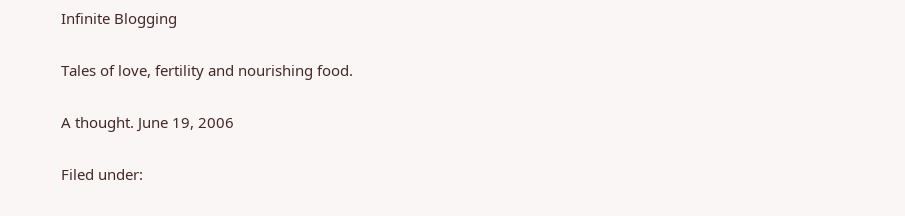Infinite Blogging

Tales of love, fertility and nourishing food.

A thought. June 19, 2006

Filed under: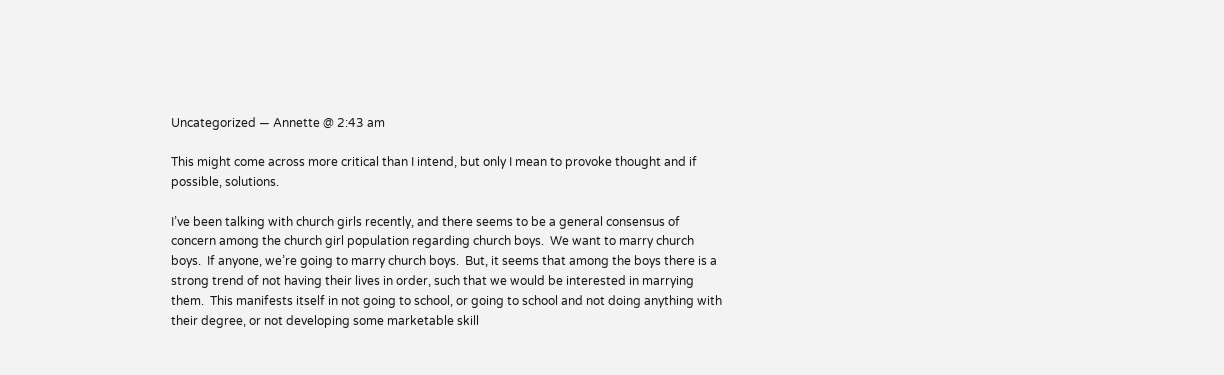Uncategorized — Annette @ 2:43 am

This might come across more critical than I intend, but only I mean to provoke thought and if possible, solutions.

I’ve been talking with church girls recently, and there seems to be a general consensus of concern among the church girl population regarding church boys.  We want to marry church boys.  If anyone, we’re going to marry church boys.  But, it seems that among the boys there is a strong trend of not having their lives in order, such that we would be interested in marrying them.  This manifests itself in not going to school, or going to school and not doing anything with their degree, or not developing some marketable skill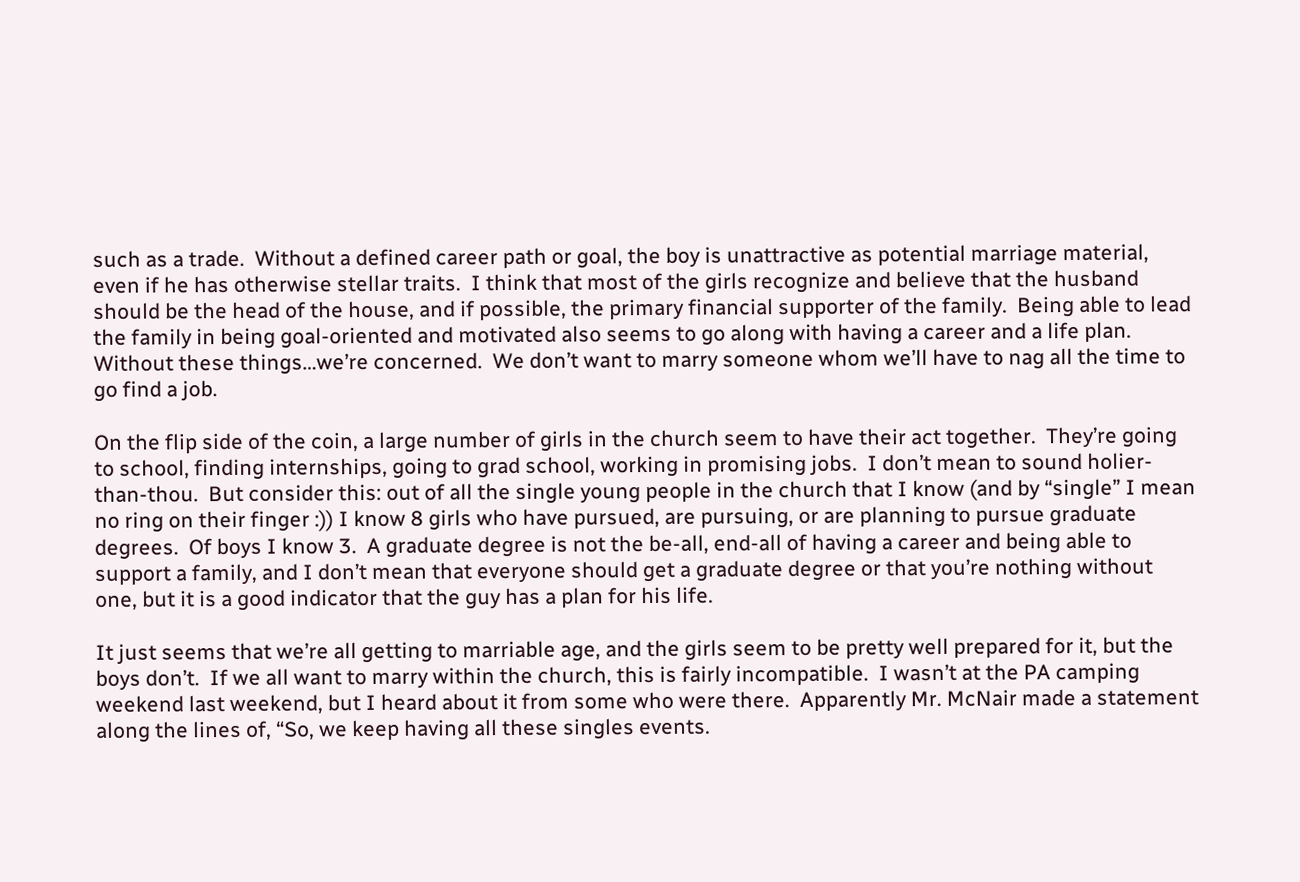such as a trade.  Without a defined career path or goal, the boy is unattractive as potential marriage material, even if he has otherwise stellar traits.  I think that most of the girls recognize and believe that the husband should be the head of the house, and if possible, the primary financial supporter of the family.  Being able to lead the family in being goal-oriented and motivated also seems to go along with having a career and a life plan.  Without these things…we’re concerned.  We don’t want to marry someone whom we’ll have to nag all the time to go find a job.

On the flip side of the coin, a large number of girls in the church seem to have their act together.  They’re going to school, finding internships, going to grad school, working in promising jobs.  I don’t mean to sound holier-than-thou.  But consider this: out of all the single young people in the church that I know (and by “single” I mean no ring on their finger :)) I know 8 girls who have pursued, are pursuing, or are planning to pursue graduate degrees.  Of boys I know 3.  A graduate degree is not the be-all, end-all of having a career and being able to support a family, and I don’t mean that everyone should get a graduate degree or that you’re nothing without one, but it is a good indicator that the guy has a plan for his life.

It just seems that we’re all getting to marriable age, and the girls seem to be pretty well prepared for it, but the boys don’t.  If we all want to marry within the church, this is fairly incompatible.  I wasn’t at the PA camping weekend last weekend, but I heard about it from some who were there.  Apparently Mr. McNair made a statement along the lines of, “So, we keep having all these singles events.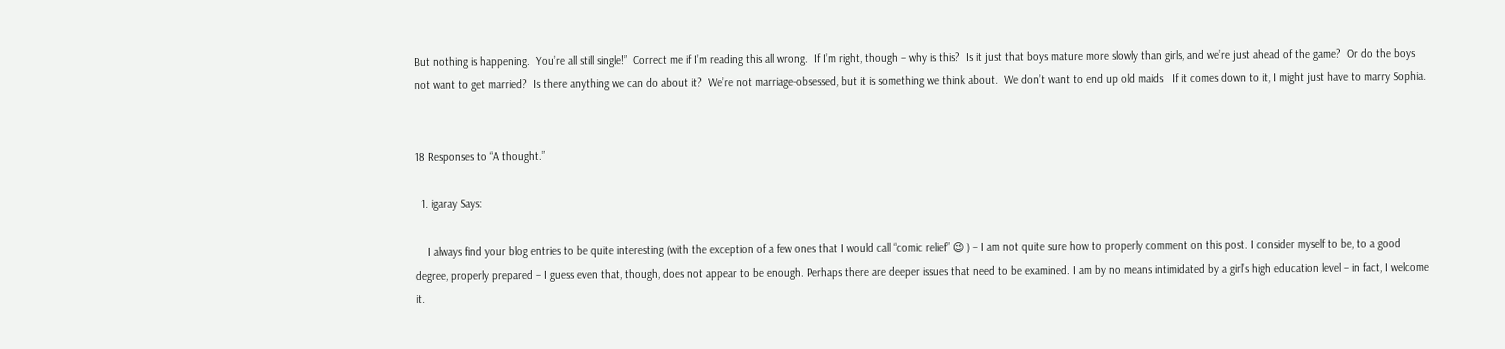But nothing is happening.  You’re all still single!”  Correct me if I’m reading this all wrong.  If I’m right, though – why is this?  Is it just that boys mature more slowly than girls, and we’re just ahead of the game?  Or do the boys not want to get married?  Is there anything we can do about it?  We’re not marriage-obsessed, but it is something we think about.  We don’t want to end up old maids   If it comes down to it, I might just have to marry Sophia.


18 Responses to “A thought.”

  1. igaray Says:

    I always find your blog entries to be quite interesting (with the exception of a few ones that I would call “comic relief” 😉 ) – I am not quite sure how to properly comment on this post. I consider myself to be, to a good degree, properly prepared – I guess even that, though, does not appear to be enough. Perhaps there are deeper issues that need to be examined. I am by no means intimidated by a girl’s high education level – in fact, I welcome it.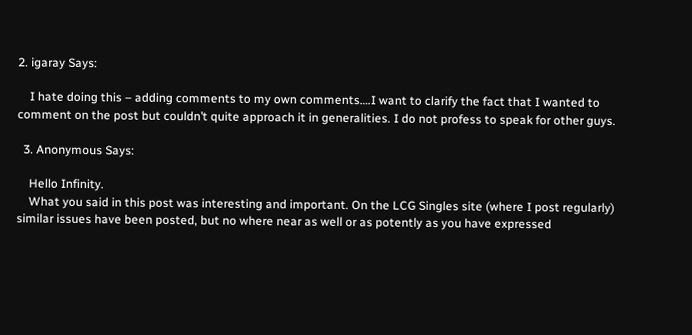2. igaray Says:

    I hate doing this – adding comments to my own comments….I want to clarify the fact that I wanted to comment on the post but couldn’t quite approach it in generalities. I do not profess to speak for other guys.

  3. Anonymous Says:

    Hello Infinity.
    What you said in this post was interesting and important. On the LCG Singles site (where I post regularly) similar issues have been posted, but no where near as well or as potently as you have expressed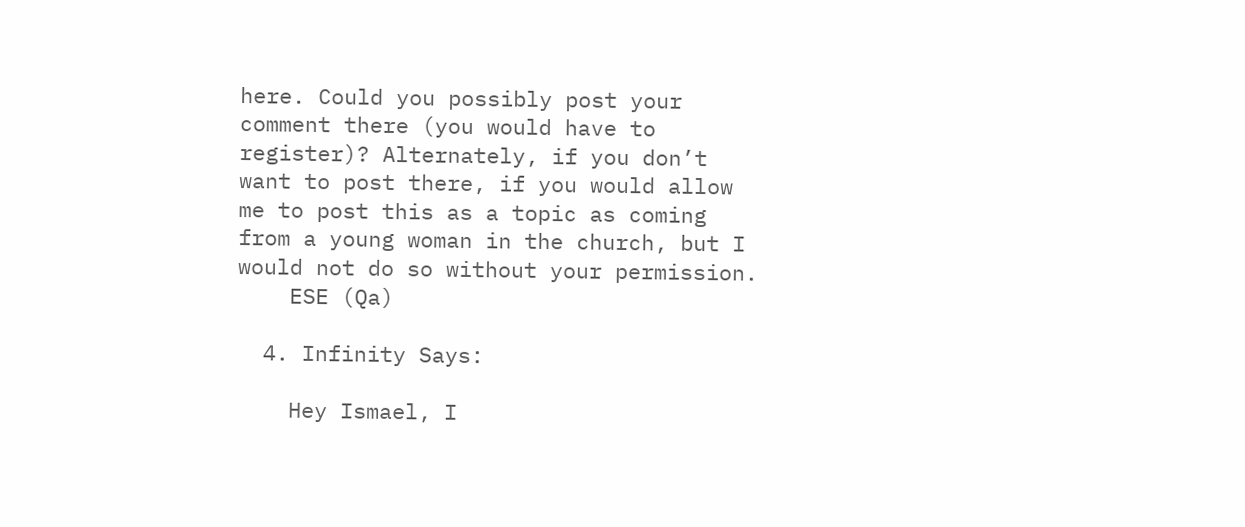here. Could you possibly post your comment there (you would have to register)? Alternately, if you don’t want to post there, if you would allow me to post this as a topic as coming from a young woman in the church, but I would not do so without your permission.
    ESE (Qa)

  4. Infinity Says:

    Hey Ismael, I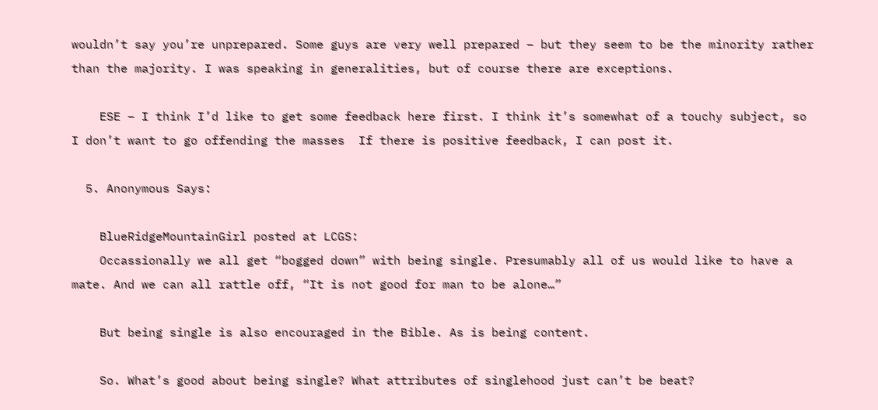wouldn’t say you’re unprepared. Some guys are very well prepared – but they seem to be the minority rather than the majority. I was speaking in generalities, but of course there are exceptions.

    ESE – I think I’d like to get some feedback here first. I think it’s somewhat of a touchy subject, so I don’t want to go offending the masses  If there is positive feedback, I can post it.

  5. Anonymous Says:

    BlueRidgeMountainGirl posted at LCGS:
    Occassionally we all get “bogged down” with being single. Presumably all of us would like to have a mate. And we can all rattle off, “It is not good for man to be alone…”

    But being single is also encouraged in the Bible. As is being content.

    So. What’s good about being single? What attributes of singlehood just can’t be beat?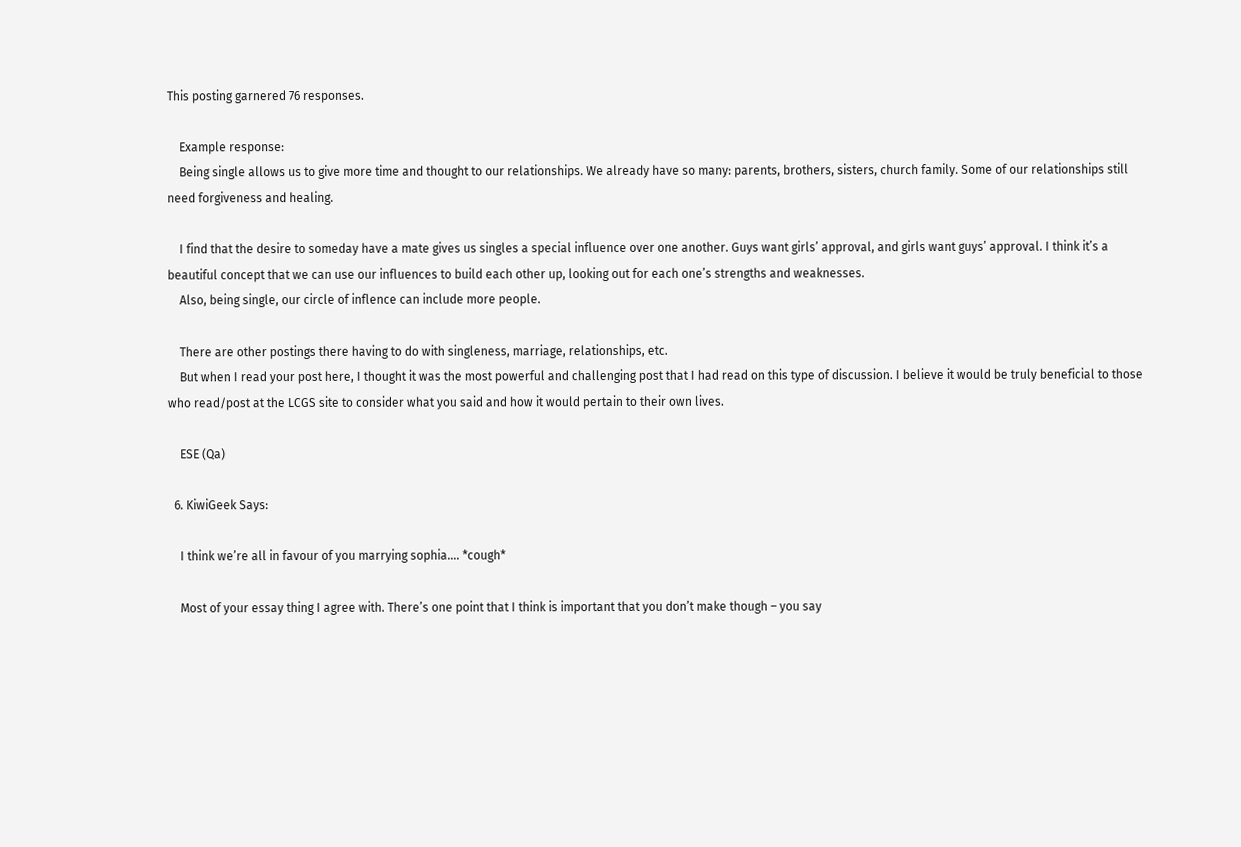This posting garnered 76 responses.

    Example response:
    Being single allows us to give more time and thought to our relationships. We already have so many: parents, brothers, sisters, church family. Some of our relationships still need forgiveness and healing.

    I find that the desire to someday have a mate gives us singles a special influence over one another. Guys want girls’ approval, and girls want guys’ approval. I think it’s a beautiful concept that we can use our influences to build each other up, looking out for each one’s strengths and weaknesses.
    Also, being single, our circle of inflence can include more people.

    There are other postings there having to do with singleness, marriage, relationships, etc.
    But when I read your post here, I thought it was the most powerful and challenging post that I had read on this type of discussion. I believe it would be truly beneficial to those who read/post at the LCGS site to consider what you said and how it would pertain to their own lives.

    ESE (Qa)

  6. KiwiGeek Says:

    I think we’re all in favour of you marrying sophia…. *cough*

    Most of your essay thing I agree with. There’s one point that I think is important that you don’t make though – you say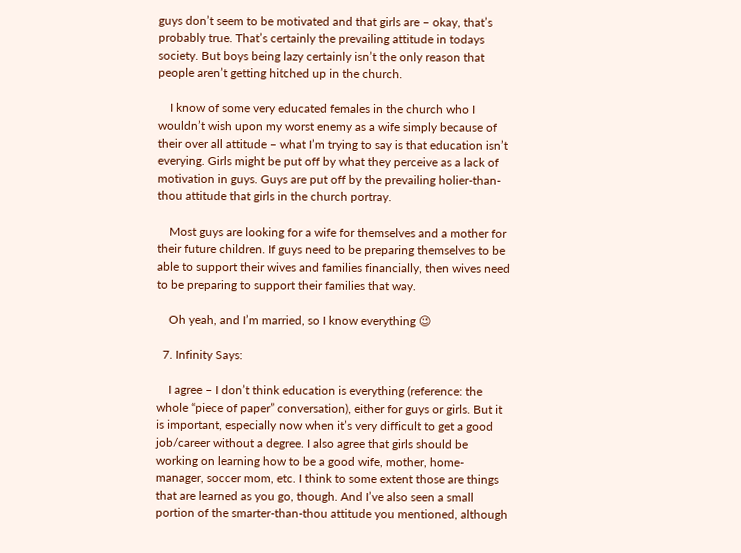guys don’t seem to be motivated and that girls are – okay, that’s probably true. That’s certainly the prevailing attitude in todays society. But boys being lazy certainly isn’t the only reason that people aren’t getting hitched up in the church.

    I know of some very educated females in the church who I wouldn’t wish upon my worst enemy as a wife simply because of their over all attitude – what I’m trying to say is that education isn’t everying. Girls might be put off by what they perceive as a lack of motivation in guys. Guys are put off by the prevailing holier-than-thou attitude that girls in the church portray.

    Most guys are looking for a wife for themselves and a mother for their future children. If guys need to be preparing themselves to be able to support their wives and families financially, then wives need to be preparing to support their families that way.

    Oh yeah, and I’m married, so I know everything 😉

  7. Infinity Says:

    I agree – I don’t think education is everything (reference: the whole “piece of paper” conversation), either for guys or girls. But it is important, especially now when it’s very difficult to get a good job/career without a degree. I also agree that girls should be working on learning how to be a good wife, mother, home-manager, soccer mom, etc. I think to some extent those are things that are learned as you go, though. And I’ve also seen a small portion of the smarter-than-thou attitude you mentioned, although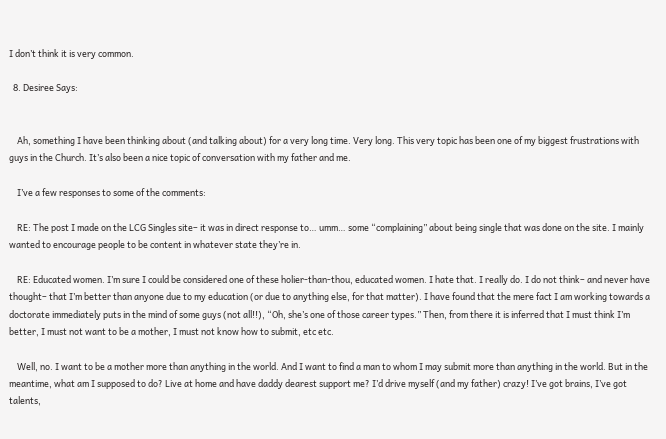I don’t think it is very common.

  8. Desiree Says:


    Ah, something I have been thinking about (and talking about) for a very long time. Very long. This very topic has been one of my biggest frustrations with guys in the Church. It’s also been a nice topic of conversation with my father and me.

    I’ve a few responses to some of the comments:

    RE: The post I made on the LCG Singles site– it was in direct response to… umm… some “complaining” about being single that was done on the site. I mainly wanted to encourage people to be content in whatever state they’re in.

    RE: Educated women. I’m sure I could be considered one of these holier-than-thou, educated women. I hate that. I really do. I do not think– and never have thought– that I’m better than anyone due to my education (or due to anything else, for that matter). I have found that the mere fact I am working towards a doctorate immediately puts in the mind of some guys (not all!!), “Oh, she’s one of those career types.” Then, from there it is inferred that I must think I’m better, I must not want to be a mother, I must not know how to submit, etc etc.

    Well, no. I want to be a mother more than anything in the world. And I want to find a man to whom I may submit more than anything in the world. But in the meantime, what am I supposed to do? Live at home and have daddy dearest support me? I’d drive myself (and my father) crazy! I’ve got brains, I’ve got talents,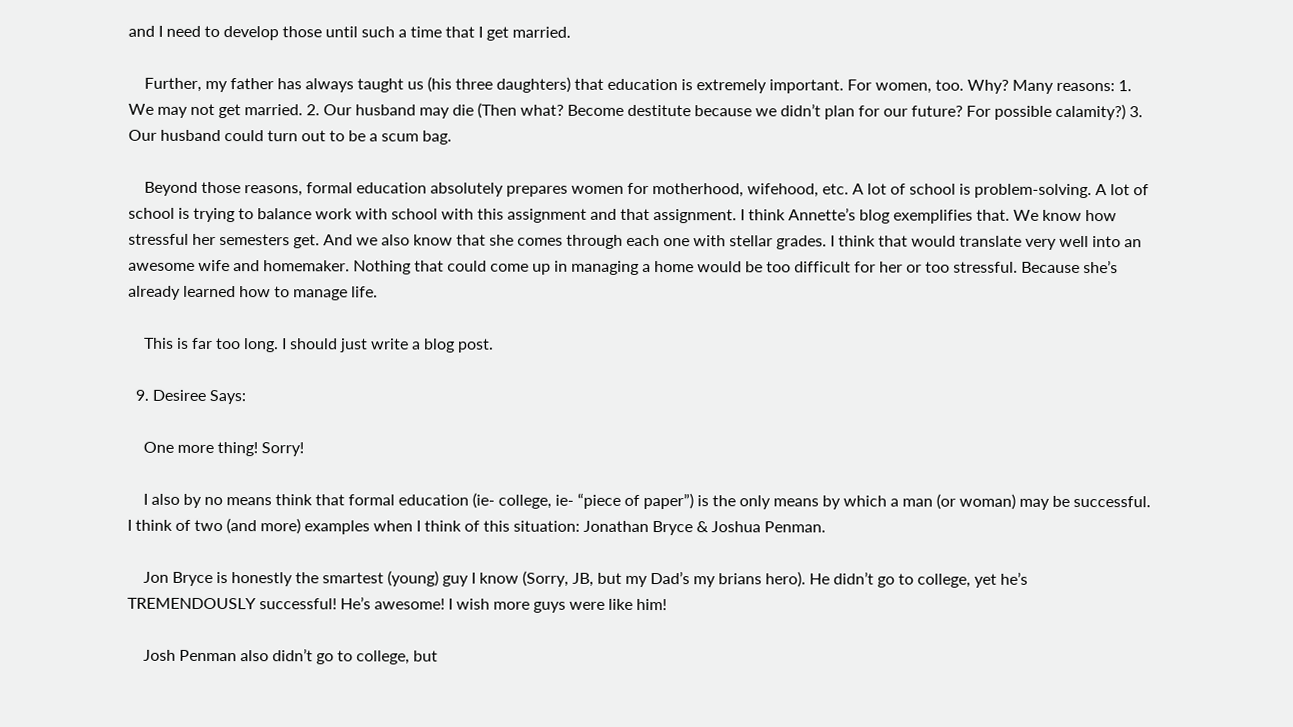and I need to develop those until such a time that I get married.

    Further, my father has always taught us (his three daughters) that education is extremely important. For women, too. Why? Many reasons: 1. We may not get married. 2. Our husband may die (Then what? Become destitute because we didn’t plan for our future? For possible calamity?) 3. Our husband could turn out to be a scum bag.

    Beyond those reasons, formal education absolutely prepares women for motherhood, wifehood, etc. A lot of school is problem-solving. A lot of school is trying to balance work with school with this assignment and that assignment. I think Annette’s blog exemplifies that. We know how stressful her semesters get. And we also know that she comes through each one with stellar grades. I think that would translate very well into an awesome wife and homemaker. Nothing that could come up in managing a home would be too difficult for her or too stressful. Because she’s already learned how to manage life.

    This is far too long. I should just write a blog post.

  9. Desiree Says:

    One more thing! Sorry!

    I also by no means think that formal education (ie- college, ie- “piece of paper”) is the only means by which a man (or woman) may be successful. I think of two (and more) examples when I think of this situation: Jonathan Bryce & Joshua Penman.

    Jon Bryce is honestly the smartest (young) guy I know (Sorry, JB, but my Dad’s my brians hero). He didn’t go to college, yet he’s TREMENDOUSLY successful! He’s awesome! I wish more guys were like him!

    Josh Penman also didn’t go to college, but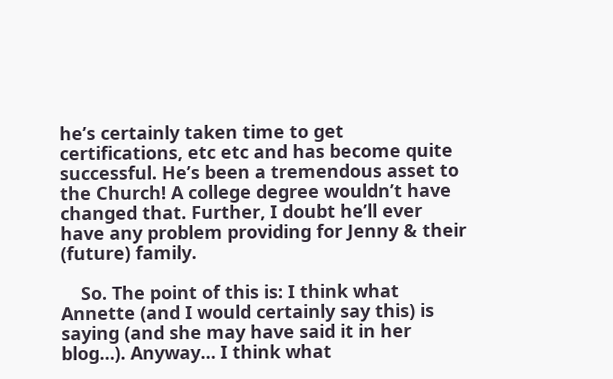he’s certainly taken time to get certifications, etc etc and has become quite successful. He’s been a tremendous asset to the Church! A college degree wouldn’t have changed that. Further, I doubt he’ll ever have any problem providing for Jenny & their (future) family.

    So. The point of this is: I think what Annette (and I would certainly say this) is saying (and she may have said it in her blog…). Anyway… I think what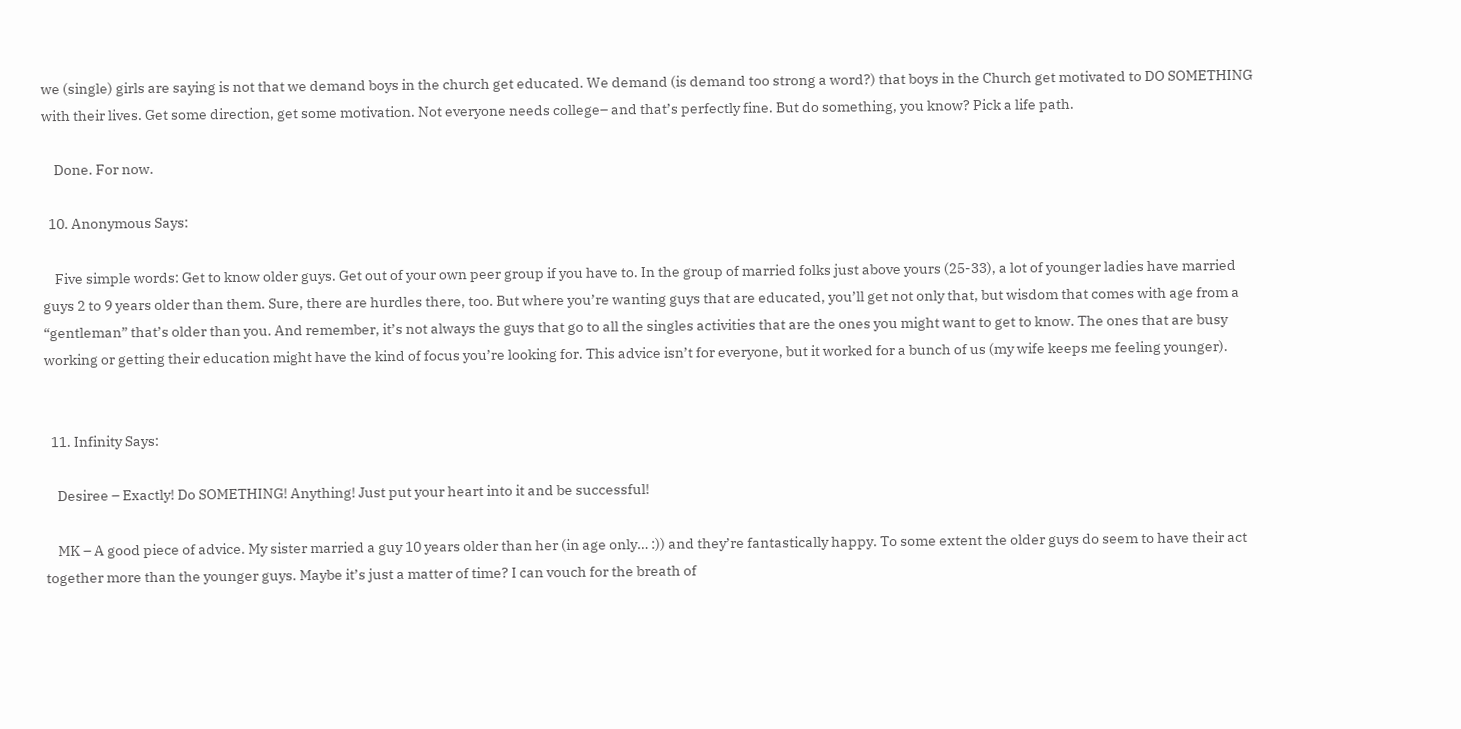we (single) girls are saying is not that we demand boys in the church get educated. We demand (is demand too strong a word?) that boys in the Church get motivated to DO SOMETHING with their lives. Get some direction, get some motivation. Not everyone needs college– and that’s perfectly fine. But do something, you know? Pick a life path.

    Done. For now.

  10. Anonymous Says:

    Five simple words: Get to know older guys. Get out of your own peer group if you have to. In the group of married folks just above yours (25-33), a lot of younger ladies have married guys 2 to 9 years older than them. Sure, there are hurdles there, too. But where you’re wanting guys that are educated, you’ll get not only that, but wisdom that comes with age from a “gentleman” that’s older than you. And remember, it’s not always the guys that go to all the singles activities that are the ones you might want to get to know. The ones that are busy working or getting their education might have the kind of focus you’re looking for. This advice isn’t for everyone, but it worked for a bunch of us (my wife keeps me feeling younger).


  11. Infinity Says:

    Desiree – Exactly! Do SOMETHING! Anything! Just put your heart into it and be successful!

    MK – A good piece of advice. My sister married a guy 10 years older than her (in age only… :)) and they’re fantastically happy. To some extent the older guys do seem to have their act together more than the younger guys. Maybe it’s just a matter of time? I can vouch for the breath of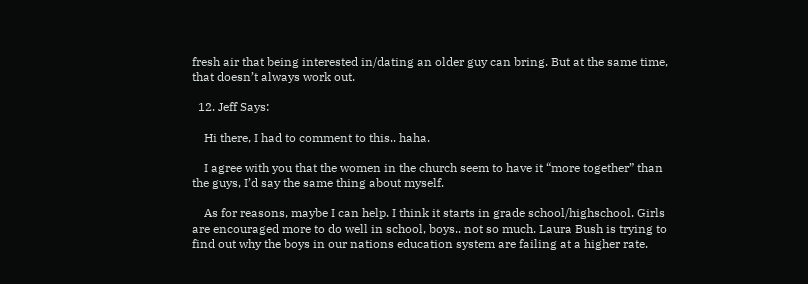fresh air that being interested in/dating an older guy can bring. But at the same time, that doesn’t always work out.

  12. Jeff Says:

    Hi there, I had to comment to this.. haha.

    I agree with you that the women in the church seem to have it “more together” than the guys, I’d say the same thing about myself.

    As for reasons, maybe I can help. I think it starts in grade school/highschool. Girls are encouraged more to do well in school, boys.. not so much. Laura Bush is trying to find out why the boys in our nations education system are failing at a higher rate.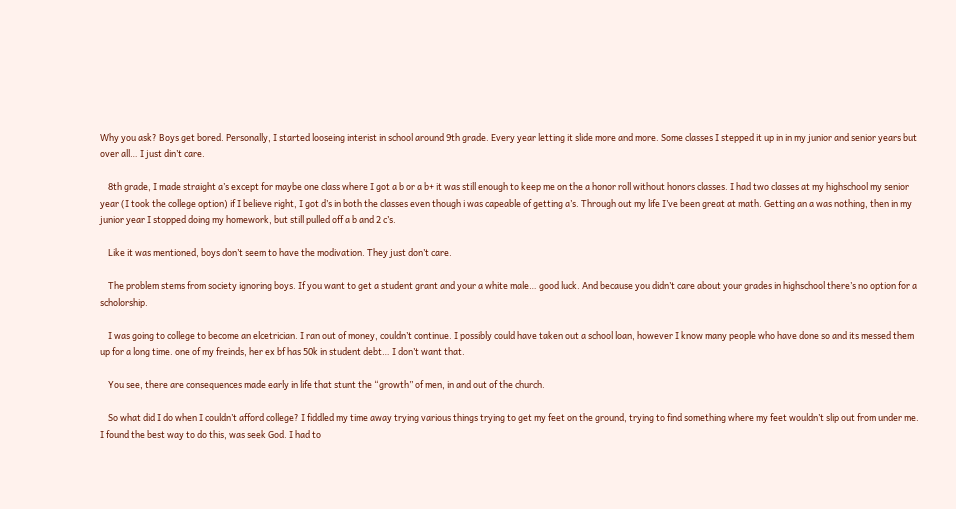Why you ask? Boys get bored. Personally, I started looseing interist in school around 9th grade. Every year letting it slide more and more. Some classes I stepped it up in in my junior and senior years but over all… I just din’t care.

    8th grade, I made straight a’s except for maybe one class where I got a b or a b+ it was still enough to keep me on the a honor roll without honors classes. I had two classes at my highschool my senior year (I took the college option) if I believe right, I got d’s in both the classes even though i was capeable of getting a’s. Through out my life I’ve been great at math. Getting an a was nothing, then in my junior year I stopped doing my homework, but still pulled off a b and 2 c’s.

    Like it was mentioned, boys don’t seem to have the modivation. They just don’t care.

    The problem stems from society ignoring boys. If you want to get a student grant and your a white male… good luck. And because you didn’t care about your grades in highschool there’s no option for a scholorship.

    I was going to college to become an elcetrician. I ran out of money, couldn’t continue. I possibly could have taken out a school loan, however I know many people who have done so and its messed them up for a long time. one of my freinds, her ex bf has 50k in student debt… I don’t want that.

    You see, there are consequences made early in life that stunt the “growth” of men, in and out of the church.

    So what did I do when I couldn’t afford college? I fiddled my time away trying various things trying to get my feet on the ground, trying to find something where my feet wouldn’t slip out from under me. I found the best way to do this, was seek God. I had to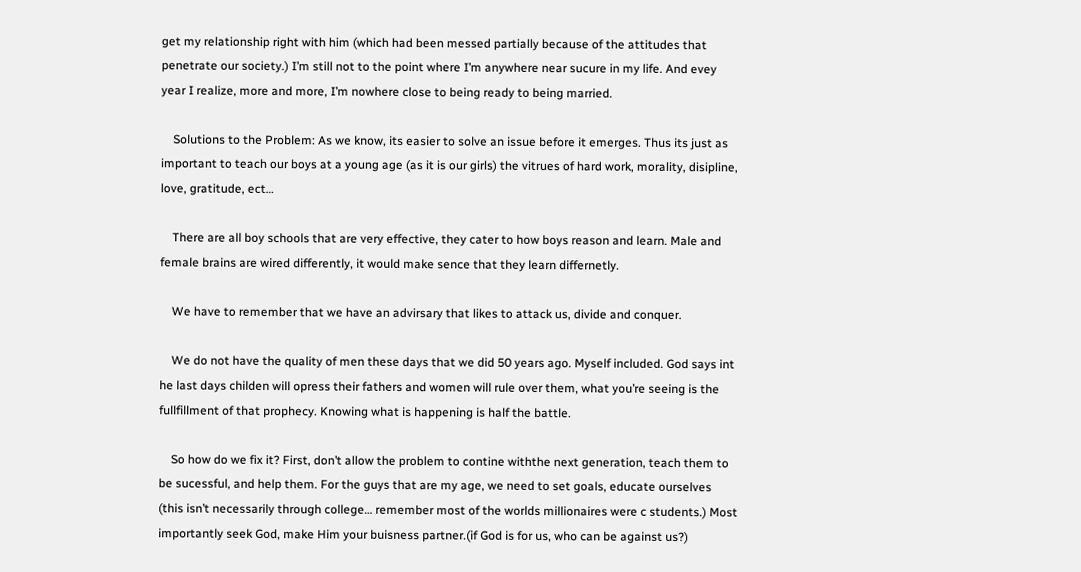get my relationship right with him (which had been messed partially because of the attitudes that penetrate our society.) I’m still not to the point where I’m anywhere near sucure in my life. And evey year I realize, more and more, I’m nowhere close to being ready to being married.

    Solutions to the Problem: As we know, its easier to solve an issue before it emerges. Thus its just as important to teach our boys at a young age (as it is our girls) the vitrues of hard work, morality, disipline, love, gratitude, ect…

    There are all boy schools that are very effective, they cater to how boys reason and learn. Male and female brains are wired differently, it would make sence that they learn differnetly.

    We have to remember that we have an advirsary that likes to attack us, divide and conquer.

    We do not have the quality of men these days that we did 50 years ago. Myself included. God says int he last days childen will opress their fathers and women will rule over them, what you’re seeing is the fullfillment of that prophecy. Knowing what is happening is half the battle.

    So how do we fix it? First, don’t allow the problem to contine withthe next generation, teach them to be sucessful, and help them. For the guys that are my age, we need to set goals, educate ourselves (this isn’t necessarily through college… remember most of the worlds millionaires were c students.) Most importantly seek God, make Him your buisness partner.(if God is for us, who can be against us?)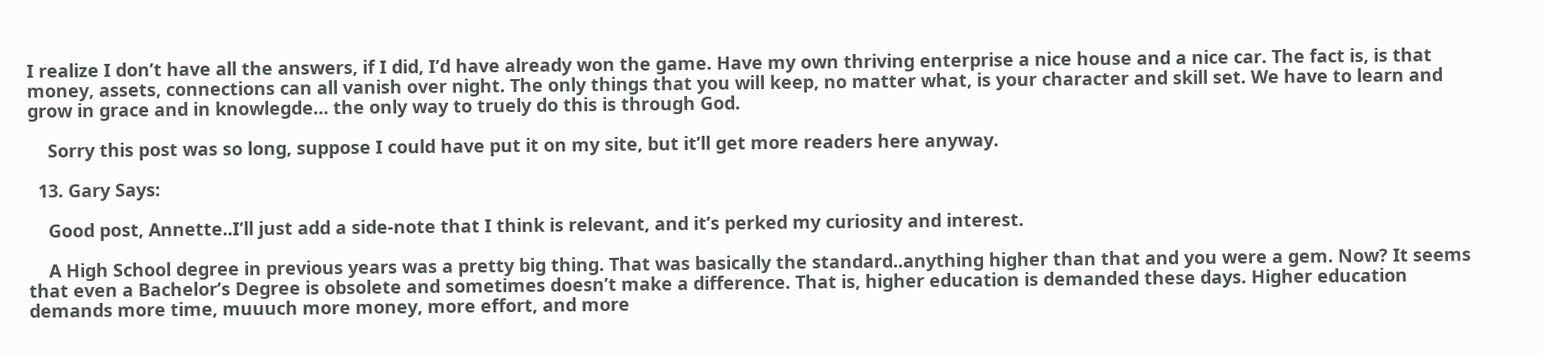I realize I don’t have all the answers, if I did, I’d have already won the game. Have my own thriving enterprise a nice house and a nice car. The fact is, is that money, assets, connections can all vanish over night. The only things that you will keep, no matter what, is your character and skill set. We have to learn and grow in grace and in knowlegde… the only way to truely do this is through God.

    Sorry this post was so long, suppose I could have put it on my site, but it’ll get more readers here anyway.

  13. Gary Says:

    Good post, Annette..I’ll just add a side-note that I think is relevant, and it’s perked my curiosity and interest.

    A High School degree in previous years was a pretty big thing. That was basically the standard..anything higher than that and you were a gem. Now? It seems that even a Bachelor’s Degree is obsolete and sometimes doesn’t make a difference. That is, higher education is demanded these days. Higher education demands more time, muuuch more money, more effort, and more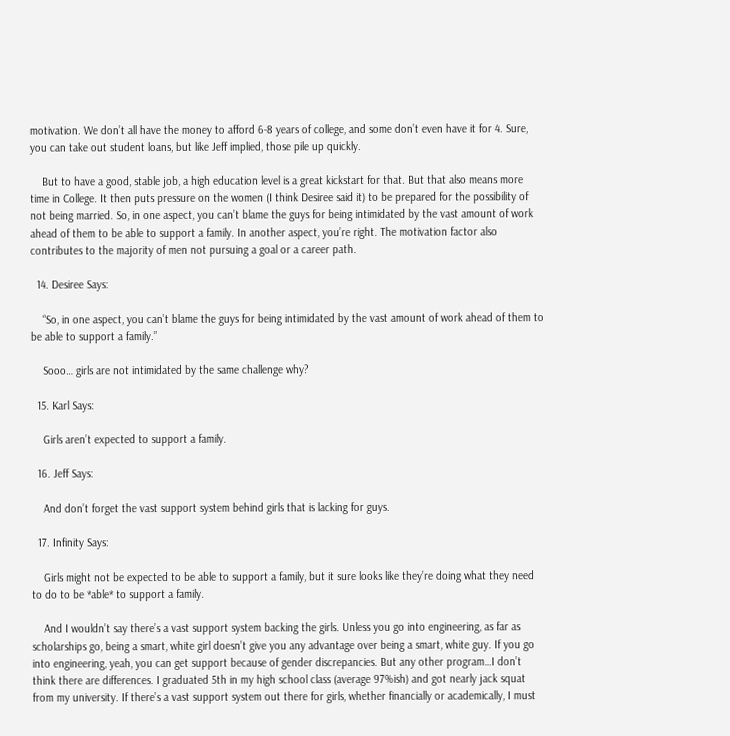motivation. We don’t all have the money to afford 6-8 years of college, and some don’t even have it for 4. Sure, you can take out student loans, but like Jeff implied, those pile up quickly.

    But to have a good, stable job, a high education level is a great kickstart for that. But that also means more time in College. It then puts pressure on the women (I think Desiree said it) to be prepared for the possibility of not being married. So, in one aspect, you can’t blame the guys for being intimidated by the vast amount of work ahead of them to be able to support a family. In another aspect, you’re right. The motivation factor also contributes to the majority of men not pursuing a goal or a career path.

  14. Desiree Says:

    “So, in one aspect, you can’t blame the guys for being intimidated by the vast amount of work ahead of them to be able to support a family.”

    Sooo… girls are not intimidated by the same challenge why?

  15. Karl Says:

    Girls aren’t expected to support a family.

  16. Jeff Says:

    And don’t forget the vast support system behind girls that is lacking for guys.

  17. Infinity Says:

    Girls might not be expected to be able to support a family, but it sure looks like they’re doing what they need to do to be *able* to support a family.

    And I wouldn’t say there’s a vast support system backing the girls. Unless you go into engineering, as far as scholarships go, being a smart, white girl doesn’t give you any advantage over being a smart, white guy. If you go into engineering, yeah, you can get support because of gender discrepancies. But any other program…I don’t think there are differences. I graduated 5th in my high school class (average 97%ish) and got nearly jack squat from my university. If there’s a vast support system out there for girls, whether financially or academically, I must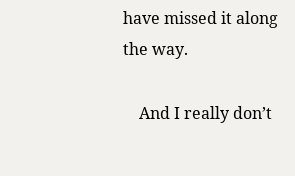have missed it along the way.

    And I really don’t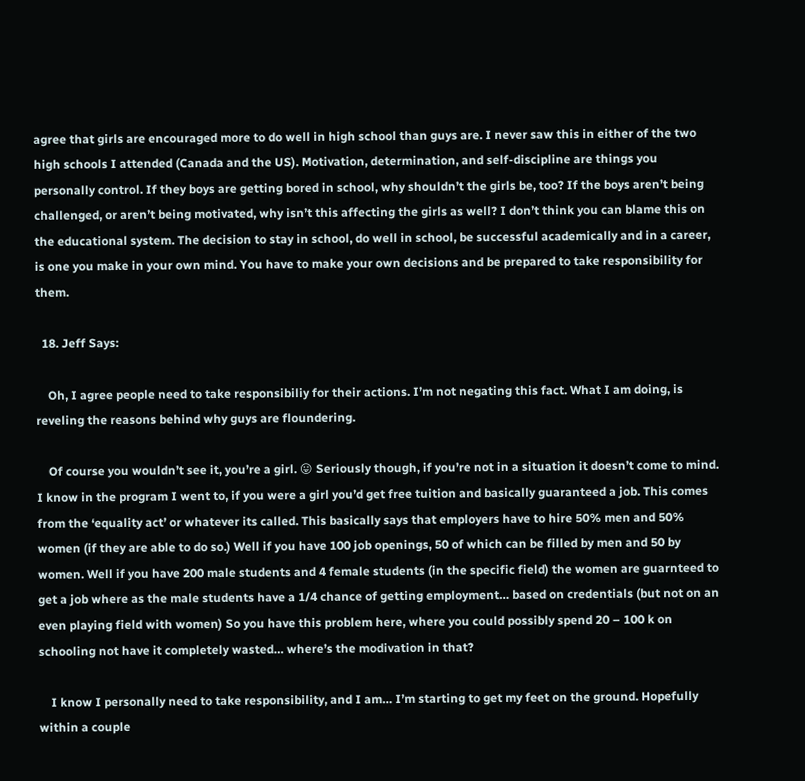agree that girls are encouraged more to do well in high school than guys are. I never saw this in either of the two high schools I attended (Canada and the US). Motivation, determination, and self-discipline are things you personally control. If they boys are getting bored in school, why shouldn’t the girls be, too? If the boys aren’t being challenged, or aren’t being motivated, why isn’t this affecting the girls as well? I don’t think you can blame this on the educational system. The decision to stay in school, do well in school, be successful academically and in a career, is one you make in your own mind. You have to make your own decisions and be prepared to take responsibility for them.

  18. Jeff Says:

    Oh, I agree people need to take responsibiliy for their actions. I’m not negating this fact. What I am doing, is reveling the reasons behind why guys are floundering.

    Of course you wouldn’t see it, you’re a girl. 😛 Seriously though, if you’re not in a situation it doesn’t come to mind. I know in the program I went to, if you were a girl you’d get free tuition and basically guaranteed a job. This comes from the ‘equality act’ or whatever its called. This basically says that employers have to hire 50% men and 50% women (if they are able to do so.) Well if you have 100 job openings, 50 of which can be filled by men and 50 by women. Well if you have 200 male students and 4 female students (in the specific field) the women are guarnteed to get a job where as the male students have a 1/4 chance of getting employment… based on credentials (but not on an even playing field with women) So you have this problem here, where you could possibly spend 20 – 100 k on schooling not have it completely wasted… where’s the modivation in that?

    I know I personally need to take responsibility, and I am… I’m starting to get my feet on the ground. Hopefully within a couple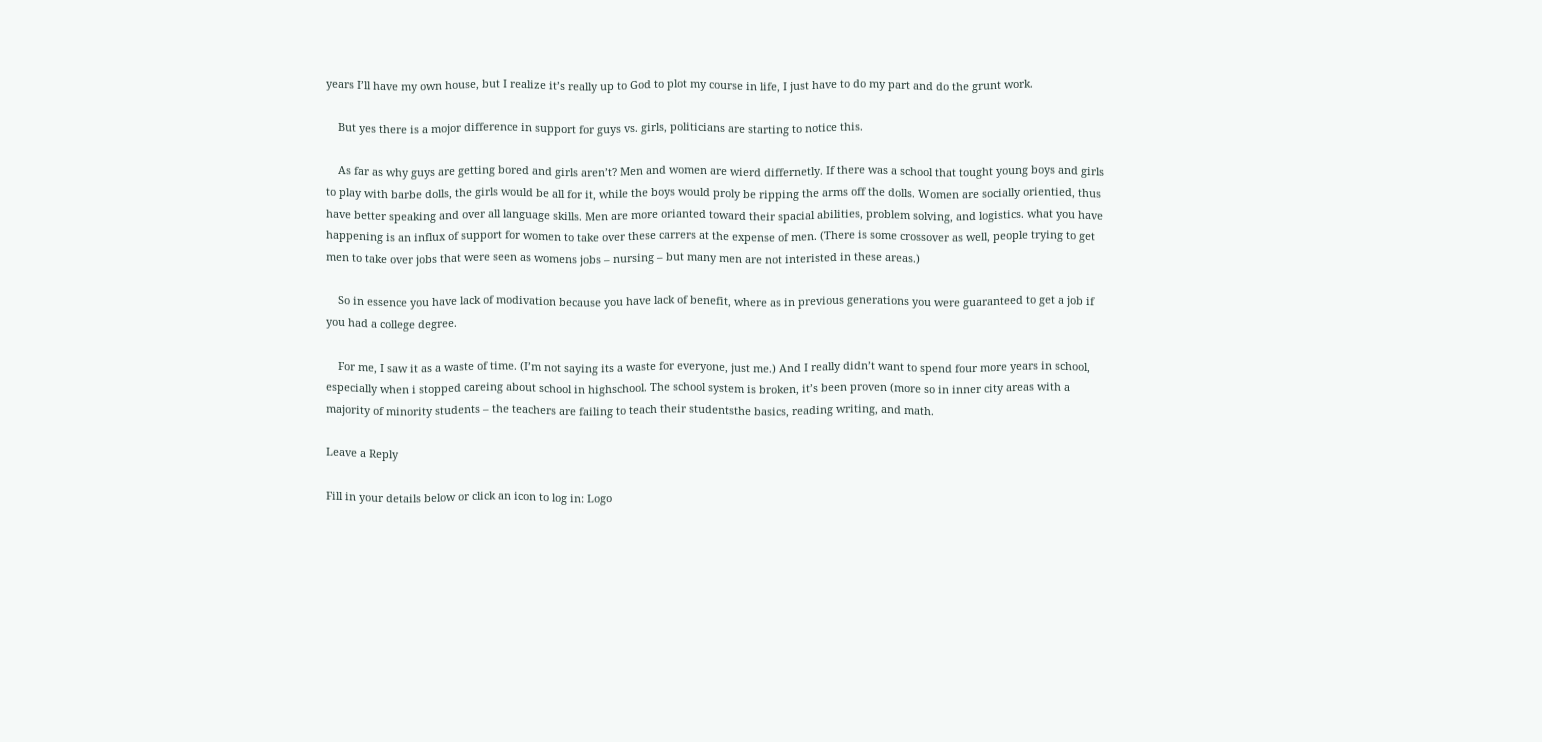years I’ll have my own house, but I realize it’s really up to God to plot my course in life, I just have to do my part and do the grunt work.

    But yes there is a mojor difference in support for guys vs. girls, politicians are starting to notice this.

    As far as why guys are getting bored and girls aren’t? Men and women are wierd differnetly. If there was a school that tought young boys and girls to play with barbe dolls, the girls would be all for it, while the boys would proly be ripping the arms off the dolls. Women are socially orientied, thus have better speaking and over all language skills. Men are more orianted toward their spacial abilities, problem solving, and logistics. what you have happening is an influx of support for women to take over these carrers at the expense of men. (There is some crossover as well, people trying to get men to take over jobs that were seen as womens jobs – nursing – but many men are not interisted in these areas.)

    So in essence you have lack of modivation because you have lack of benefit, where as in previous generations you were guaranteed to get a job if you had a college degree.

    For me, I saw it as a waste of time. (I’m not saying its a waste for everyone, just me.) And I really didn’t want to spend four more years in school, especially when i stopped careing about school in highschool. The school system is broken, it’s been proven (more so in inner city areas with a majority of minority students – the teachers are failing to teach their studentsthe basics, reading writing, and math.

Leave a Reply

Fill in your details below or click an icon to log in: Logo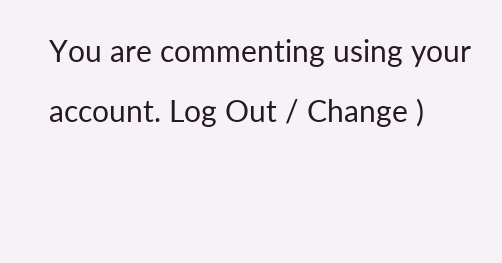You are commenting using your account. Log Out / Change )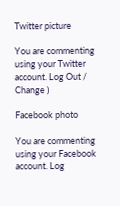Twitter picture

You are commenting using your Twitter account. Log Out / Change )

Facebook photo

You are commenting using your Facebook account. Log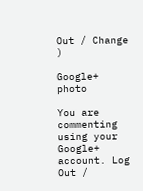Out / Change )

Google+ photo

You are commenting using your Google+ account. Log Out /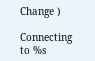Change )

Connecting to %s